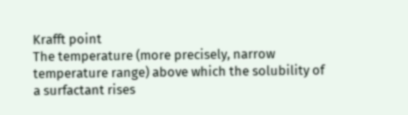Krafft point
The temperature (more precisely, narrow temperature range) above which the solubility of a surfactant rises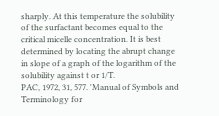sharply. At this temperature the solubility of the surfactant becomes equal to the critical micelle concentration. It is best determined by locating the abrupt change in slope of a graph of the logarithm of the solubility against t or 1/T.
PAC, 1972, 31, 577. 'Manual of Symbols and Terminology for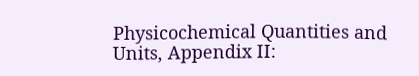Physicochemical Quantities and Units, Appendix II: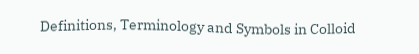Definitions, Terminology and Symbols in Colloid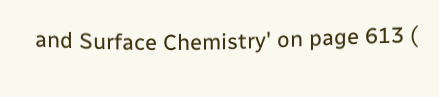and Surface Chemistry' on page 613 (